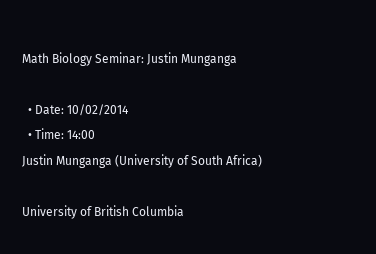Math Biology Seminar: Justin Munganga

  • Date: 10/02/2014
  • Time: 14:00
Justin Munganga (University of South Africa)

University of British Columbia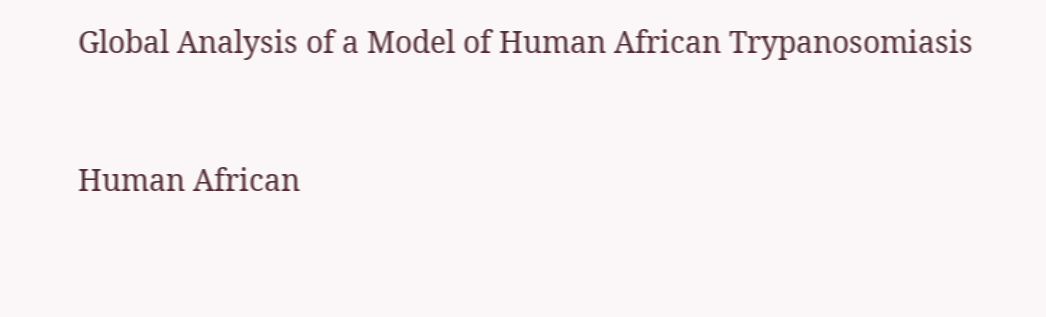Global Analysis of a Model of Human African Trypanosomiasis


Human African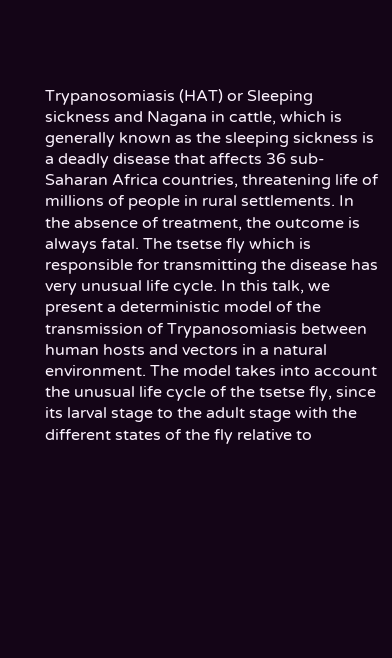Trypanosomiasis (HAT) or Sleeping sickness and Nagana in cattle, which is generally known as the sleeping sickness is a deadly disease that affects 36 sub-Saharan Africa countries, threatening life of millions of people in rural settlements. In the absence of treatment, the outcome is always fatal. The tsetse fly which is responsible for transmitting the disease has very unusual life cycle. In this talk, we present a deterministic model of the transmission of Trypanosomiasis between human hosts and vectors in a natural environment. The model takes into account the unusual life cycle of the tsetse fly, since its larval stage to the adult stage with the different states of the fly relative to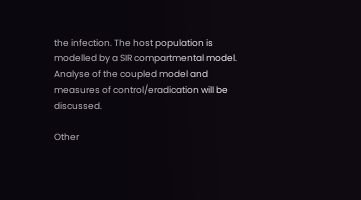the infection. The host population is modelled by a SIR compartmental model. Analyse of the coupled model and measures of control/eradication will be discussed.

Other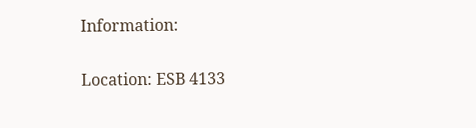Information:

Location: ESB 4133